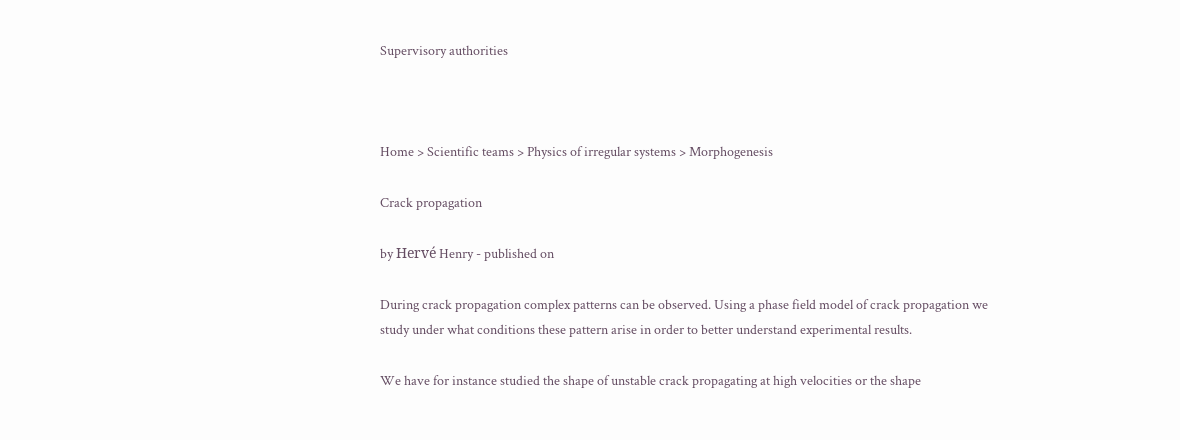Supervisory authorities



Home > Scientific teams > Physics of irregular systems > Morphogenesis

Crack propagation

by Hervé Henry - published on

During crack propagation complex patterns can be observed. Using a phase field model of crack propagation we study under what conditions these pattern arise in order to better understand experimental results.

We have for instance studied the shape of unstable crack propagating at high velocities or the shape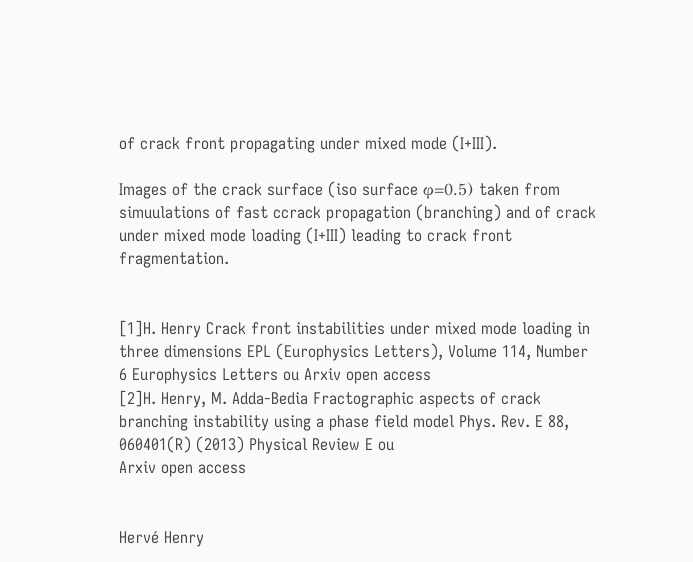of crack front propagating under mixed mode (I+III).

Images of the crack surface (iso surface φ=0.5) taken from simuulations of fast ccrack propagation (branching) and of crack under mixed mode loading (I+III) leading to crack front fragmentation.


[1]H. Henry Crack front instabilities under mixed mode loading in three dimensions EPL (Europhysics Letters), Volume 114, Number 6 Europhysics Letters ou Arxiv open access
[2]H. Henry, M. Adda-Bedia Fractographic aspects of crack branching instability using a phase field model Phys. Rev. E 88, 060401(R) (2013) Physical Review E ou
Arxiv open access


Hervé Henry